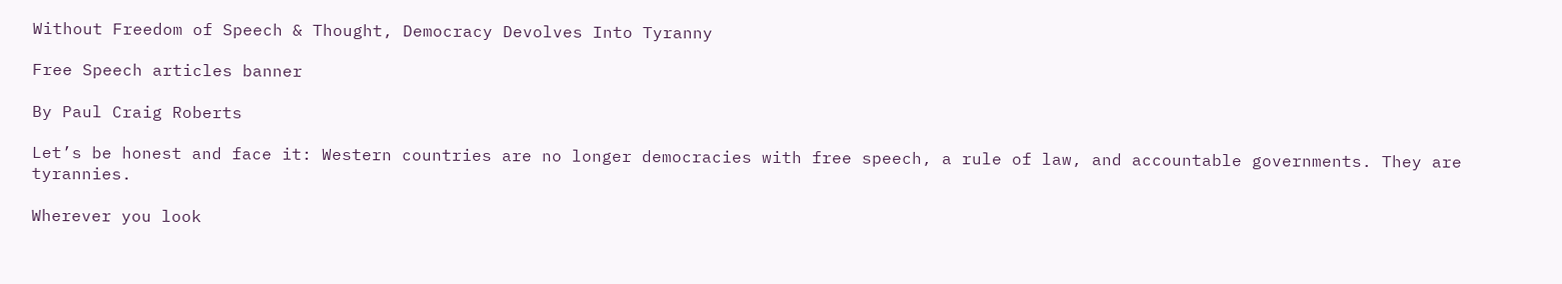Without Freedom of Speech & Thought, Democracy Devolves Into Tyranny

Free Speech articles banner

By Paul Craig Roberts

Let’s be honest and face it: Western countries are no longer democracies with free speech, a rule of law, and accountable governments. They are tyrannies.

Wherever you look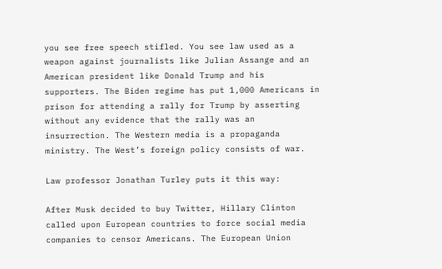you see free speech stifled. You see law used as a weapon against journalists like Julian Assange and an American president like Donald Trump and his supporters. The Biden regime has put 1,000 Americans in prison for attending a rally for Trump by asserting without any evidence that the rally was an insurrection. The Western media is a propaganda ministry. The West’s foreign policy consists of war.

Law professor Jonathan Turley puts it this way:

After Musk decided to buy Twitter, Hillary Clinton called upon European countries to force social media companies to censor Americans. The European Union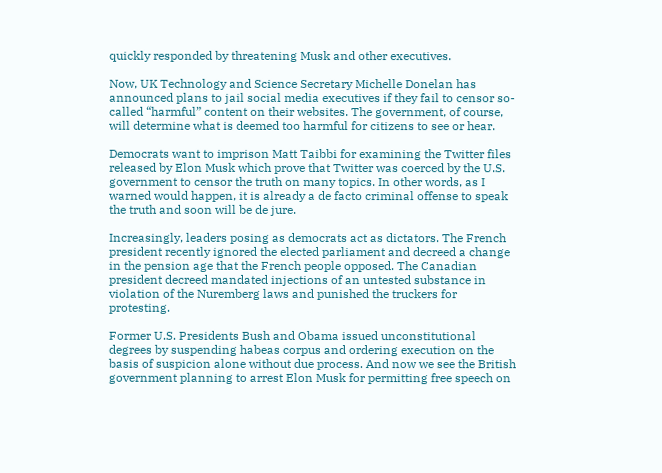quickly responded by threatening Musk and other executives.

Now, UK Technology and Science Secretary Michelle Donelan has announced plans to jail social media executives if they fail to censor so-called “harmful” content on their websites. The government, of course, will determine what is deemed too harmful for citizens to see or hear.

Democrats want to imprison Matt Taibbi for examining the Twitter files released by Elon Musk which prove that Twitter was coerced by the U.S. government to censor the truth on many topics. In other words, as I warned would happen, it is already a de facto criminal offense to speak the truth and soon will be de jure.

Increasingly, leaders posing as democrats act as dictators. The French president recently ignored the elected parliament and decreed a change in the pension age that the French people opposed. The Canadian president decreed mandated injections of an untested substance in violation of the Nuremberg laws and punished the truckers for protesting.

Former U.S. Presidents Bush and Obama issued unconstitutional degrees by suspending habeas corpus and ordering execution on the basis of suspicion alone without due process. And now we see the British government planning to arrest Elon Musk for permitting free speech on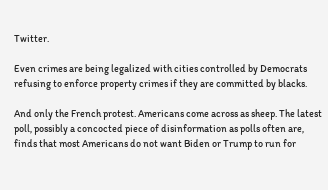Twitter.

Even crimes are being legalized with cities controlled by Democrats refusing to enforce property crimes if they are committed by blacks.

And only the French protest. Americans come across as sheep. The latest poll, possibly a concocted piece of disinformation as polls often are, finds that most Americans do not want Biden or Trump to run for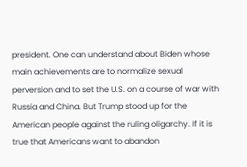president. One can understand about Biden whose main achievements are to normalize sexual perversion and to set the U.S. on a course of war with Russia and China. But Trump stood up for the American people against the ruling oligarchy. If it is true that Americans want to abandon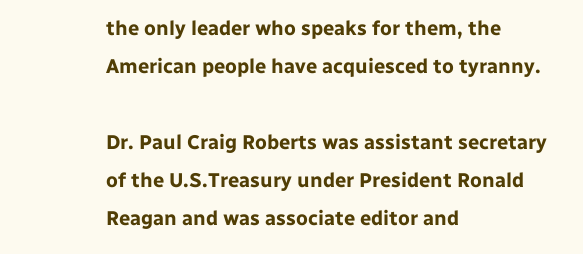the only leader who speaks for them, the American people have acquiesced to tyranny.

Dr. Paul Craig Roberts was assistant secretary of the U.S.Treasury under President Ronald Reagan and was associate editor and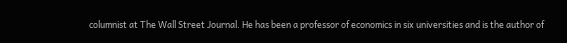columnist at The Wall Street Journal. He has been a professor of economics in six universities and is the author of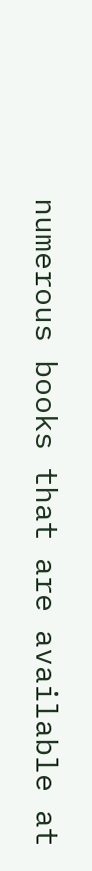numerous books that are available at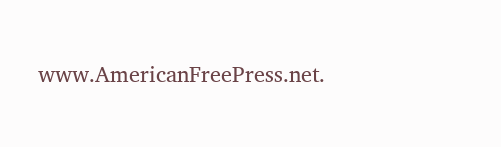www.AmericanFreePress.net.